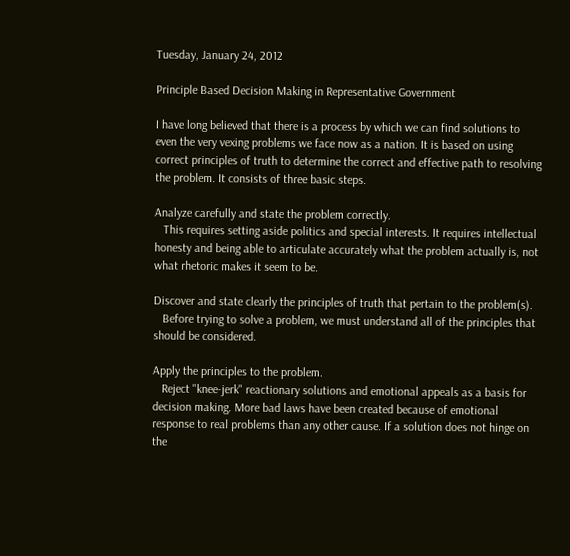Tuesday, January 24, 2012

Principle Based Decision Making in Representative Government

I have long believed that there is a process by which we can find solutions to even the very vexing problems we face now as a nation. It is based on using correct principles of truth to determine the correct and effective path to resolving the problem. It consists of three basic steps.

Analyze carefully and state the problem correctly.
   This requires setting aside politics and special interests. It requires intellectual honesty and being able to articulate accurately what the problem actually is, not what rhetoric makes it seem to be.

Discover and state clearly the principles of truth that pertain to the problem(s).
   Before trying to solve a problem, we must understand all of the principles that should be considered.

Apply the principles to the problem.
   Reject "knee-jerk" reactionary solutions and emotional appeals as a basis for decision making. More bad laws have been created because of emotional response to real problems than any other cause. If a solution does not hinge on the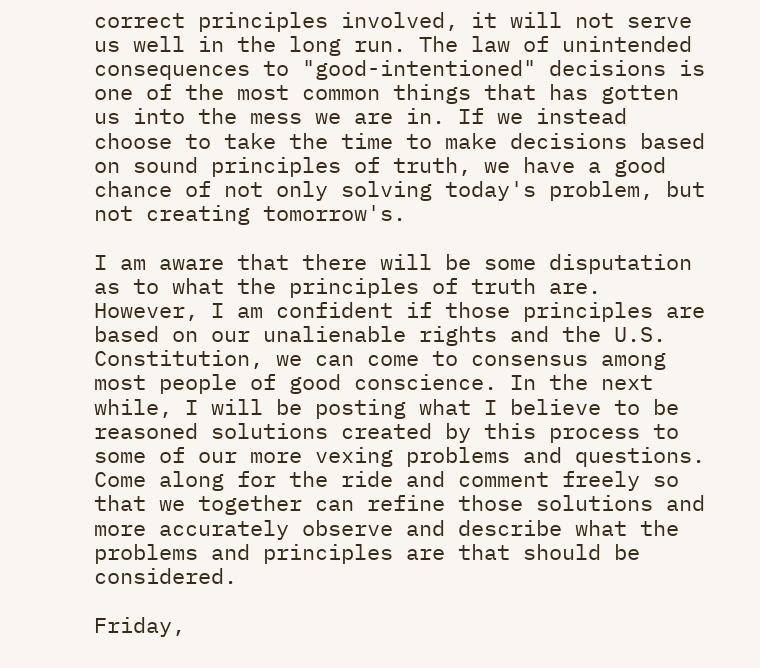correct principles involved, it will not serve us well in the long run. The law of unintended consequences to "good-intentioned" decisions is one of the most common things that has gotten us into the mess we are in. If we instead choose to take the time to make decisions based on sound principles of truth, we have a good chance of not only solving today's problem, but not creating tomorrow's.

I am aware that there will be some disputation as to what the principles of truth are. However, I am confident if those principles are based on our unalienable rights and the U.S. Constitution, we can come to consensus among most people of good conscience. In the next while, I will be posting what I believe to be reasoned solutions created by this process to some of our more vexing problems and questions. Come along for the ride and comment freely so that we together can refine those solutions and more accurately observe and describe what the problems and principles are that should be considered.

Friday,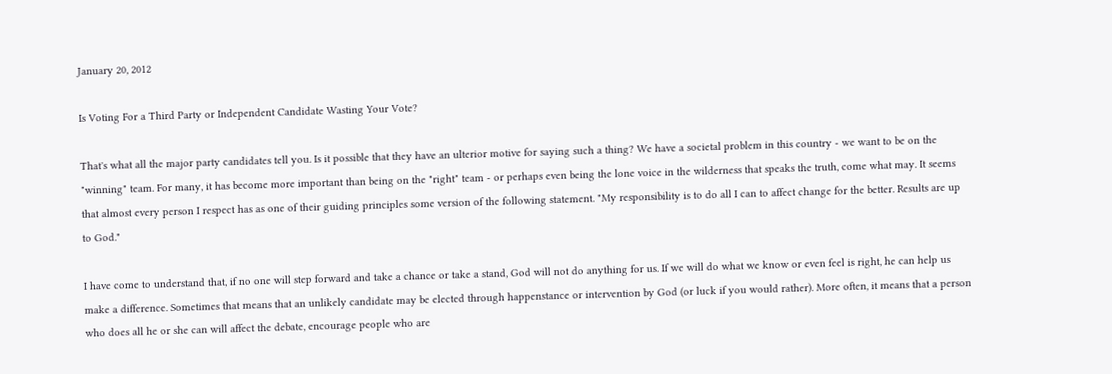January 20, 2012

Is Voting For a Third Party or Independent Candidate Wasting Your Vote?

That's what all the major party candidates tell you. Is it possible that they have an ulterior motive for saying such a thing? We have a societal problem in this country - we want to be on the "winning" team. For many, it has become more important than being on the "right" team - or perhaps even being the lone voice in the wilderness that speaks the truth, come what may. It seems that almost every person I respect has as one of their guiding principles some version of the following statement. "My responsibility is to do all I can to affect change for the better. Results are up to God."

I have come to understand that, if no one will step forward and take a chance or take a stand, God will not do anything for us. If we will do what we know or even feel is right, he can help us make a difference. Sometimes that means that an unlikely candidate may be elected through happenstance or intervention by God (or luck if you would rather). More often, it means that a person who does all he or she can will affect the debate, encourage people who are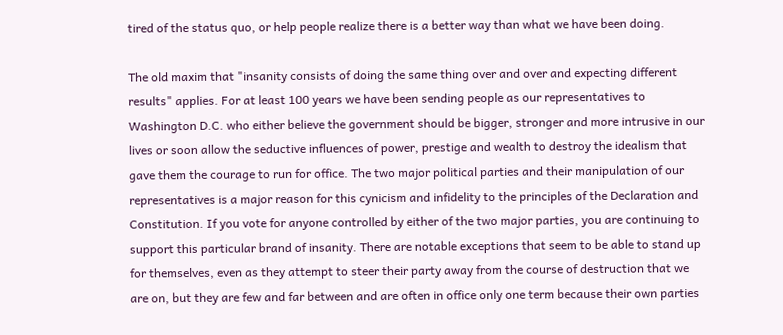tired of the status quo, or help people realize there is a better way than what we have been doing.

The old maxim that "insanity consists of doing the same thing over and over and expecting different results" applies. For at least 100 years we have been sending people as our representatives to Washington D.C. who either believe the government should be bigger, stronger and more intrusive in our lives or soon allow the seductive influences of power, prestige and wealth to destroy the idealism that gave them the courage to run for office. The two major political parties and their manipulation of our representatives is a major reason for this cynicism and infidelity to the principles of the Declaration and Constitution. If you vote for anyone controlled by either of the two major parties, you are continuing to support this particular brand of insanity. There are notable exceptions that seem to be able to stand up for themselves, even as they attempt to steer their party away from the course of destruction that we are on, but they are few and far between and are often in office only one term because their own parties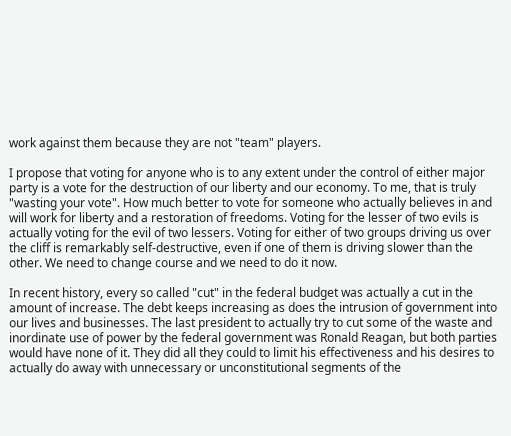work against them because they are not "team" players.

I propose that voting for anyone who is to any extent under the control of either major party is a vote for the destruction of our liberty and our economy. To me, that is truly "wasting your vote". How much better to vote for someone who actually believes in and will work for liberty and a restoration of freedoms. Voting for the lesser of two evils is actually voting for the evil of two lessers. Voting for either of two groups driving us over the cliff is remarkably self-destructive, even if one of them is driving slower than the other. We need to change course and we need to do it now.

In recent history, every so called "cut" in the federal budget was actually a cut in the amount of increase. The debt keeps increasing as does the intrusion of government into our lives and businesses. The last president to actually try to cut some of the waste and inordinate use of power by the federal government was Ronald Reagan, but both parties would have none of it. They did all they could to limit his effectiveness and his desires to actually do away with unnecessary or unconstitutional segments of the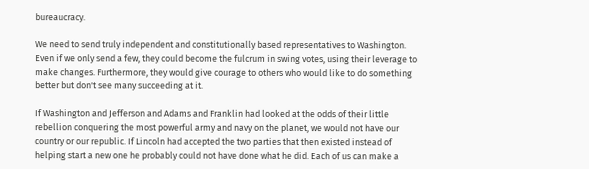bureaucracy.

We need to send truly independent and constitutionally based representatives to Washington. Even if we only send a few, they could become the fulcrum in swing votes, using their leverage to make changes. Furthermore, they would give courage to others who would like to do something better but don't see many succeeding at it.

If Washington and Jefferson and Adams and Franklin had looked at the odds of their little rebellion conquering the most powerful army and navy on the planet, we would not have our country or our republic. If Lincoln had accepted the two parties that then existed instead of helping start a new one he probably could not have done what he did. Each of us can make a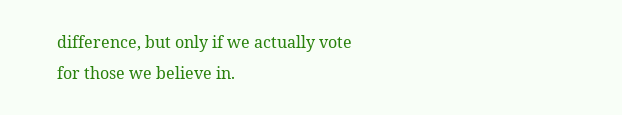difference, but only if we actually vote for those we believe in.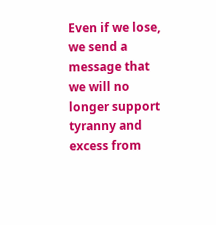Even if we lose, we send a message that we will no longer support tyranny and excess from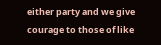either party and we give courage to those of like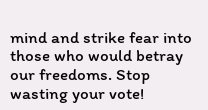mind and strike fear into those who would betray our freedoms. Stop wasting your vote!